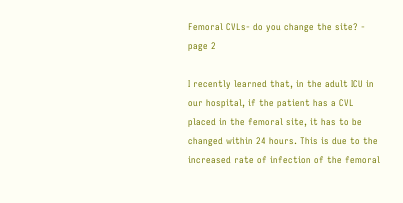Femoral CVLs- do you change the site? - page 2

I recently learned that, in the adult ICU in our hospital, if the patient has a CVL placed in the femoral site, it has to be changed within 24 hours. This is due to the increased rate of infection of the femoral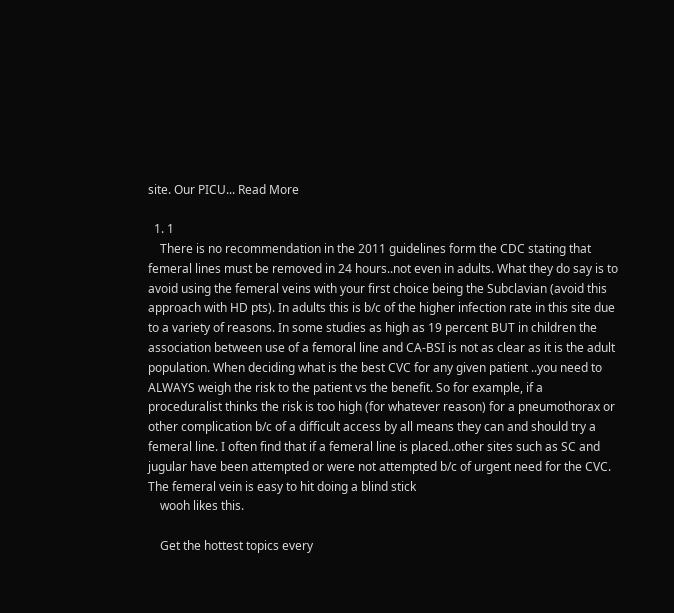site. Our PICU... Read More

  1. 1
    There is no recommendation in the 2011 guidelines form the CDC stating that femeral lines must be removed in 24 hours..not even in adults. What they do say is to avoid using the femeral veins with your first choice being the Subclavian (avoid this approach with HD pts). In adults this is b/c of the higher infection rate in this site due to a variety of reasons. In some studies as high as 19 percent BUT in children the association between use of a femoral line and CA-BSI is not as clear as it is the adult population. When deciding what is the best CVC for any given patient ..you need to ALWAYS weigh the risk to the patient vs the benefit. So for example, if a proceduralist thinks the risk is too high (for whatever reason) for a pneumothorax or other complication b/c of a difficult access by all means they can and should try a femeral line. I often find that if a femeral line is placed..other sites such as SC and jugular have been attempted or were not attempted b/c of urgent need for the CVC. The femeral vein is easy to hit doing a blind stick
    wooh likes this.

    Get the hottest topics every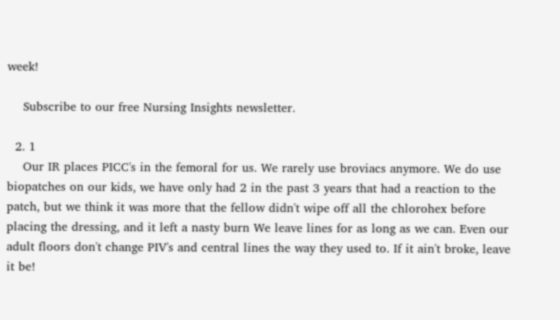week!

    Subscribe to our free Nursing Insights newsletter.

  2. 1
    Our IR places PICC's in the femoral for us. We rarely use broviacs anymore. We do use biopatches on our kids, we have only had 2 in the past 3 years that had a reaction to the patch, but we think it was more that the fellow didn't wipe off all the chlorohex before placing the dressing, and it left a nasty burn We leave lines for as long as we can. Even our adult floors don't change PIV's and central lines the way they used to. If it ain't broke, leave it be!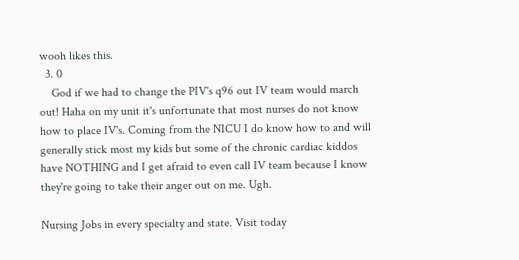wooh likes this.
  3. 0
    God if we had to change the PIV's q96 out IV team would march out! Haha on my unit it's unfortunate that most nurses do not know how to place IV's. Coming from the NICU I do know how to and will generally stick most my kids but some of the chronic cardiac kiddos have NOTHING and I get afraid to even call IV team because I know they're going to take their anger out on me. Ugh.

Nursing Jobs in every specialty and state. Visit today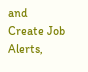and Create Job Alerts,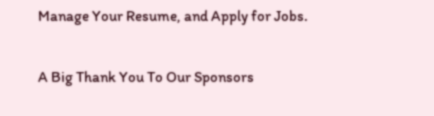Manage Your Resume, and Apply for Jobs.

A Big Thank You To Our Sponsors